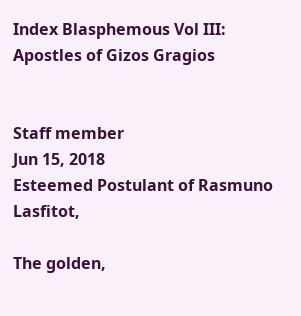Index Blasphemous Vol III: Apostles of Gizos Gragios


Staff member
Jun 15, 2018
Esteemed Postulant of Rasmuno Lasfitot,

The golden,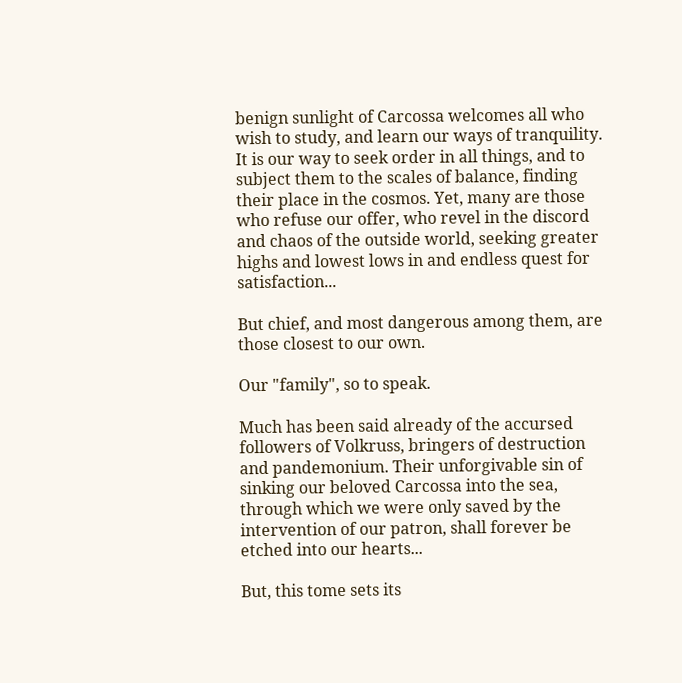benign sunlight of Carcossa welcomes all who wish to study, and learn our ways of tranquility. It is our way to seek order in all things, and to subject them to the scales of balance, finding their place in the cosmos. Yet, many are those who refuse our offer, who revel in the discord and chaos of the outside world, seeking greater highs and lowest lows in and endless quest for satisfaction...

But chief, and most dangerous among them, are those closest to our own.

Our "family", so to speak.

Much has been said already of the accursed followers of Volkruss, bringers of destruction and pandemonium. Their unforgivable sin of sinking our beloved Carcossa into the sea, through which we were only saved by the intervention of our patron, shall forever be etched into our hearts...

But, this tome sets its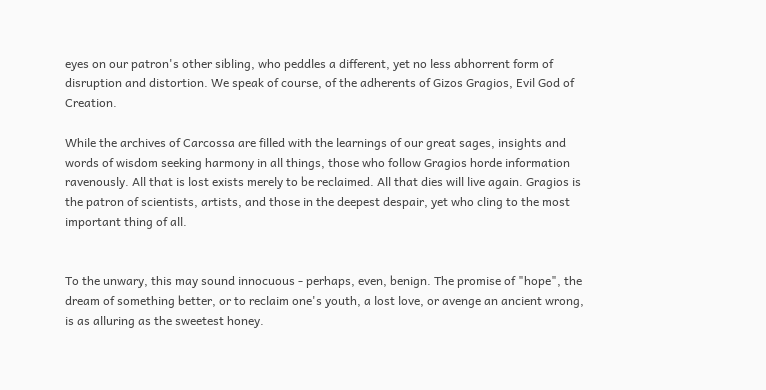eyes on our patron's other sibling, who peddles a different, yet no less abhorrent form of disruption and distortion. We speak of course, of the adherents of Gizos Gragios, Evil God of Creation.

While the archives of Carcossa are filled with the learnings of our great sages, insights and words of wisdom seeking harmony in all things, those who follow Gragios horde information ravenously. All that is lost exists merely to be reclaimed. All that dies will live again. Gragios is the patron of scientists, artists, and those in the deepest despair, yet who cling to the most important thing of all.


To the unwary, this may sound innocuous - perhaps, even, benign. The promise of "hope", the dream of something better, or to reclaim one's youth, a lost love, or avenge an ancient wrong, is as alluring as the sweetest honey.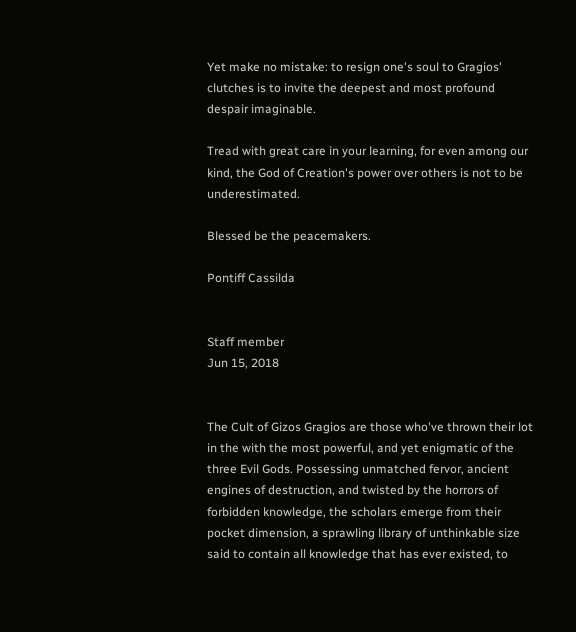Yet make no mistake: to resign one's soul to Gragios' clutches is to invite the deepest and most profound despair imaginable.

Tread with great care in your learning, for even among our kind, the God of Creation's power over others is not to be underestimated.

Blessed be the peacemakers.

Pontiff Cassilda


Staff member
Jun 15, 2018


The Cult of Gizos Gragios are those who've thrown their lot in the with the most powerful, and yet enigmatic of the three Evil Gods. Possessing unmatched fervor, ancient engines of destruction, and twisted by the horrors of forbidden knowledge, the scholars emerge from their pocket dimension, a sprawling library of unthinkable size said to contain all knowledge that has ever existed, to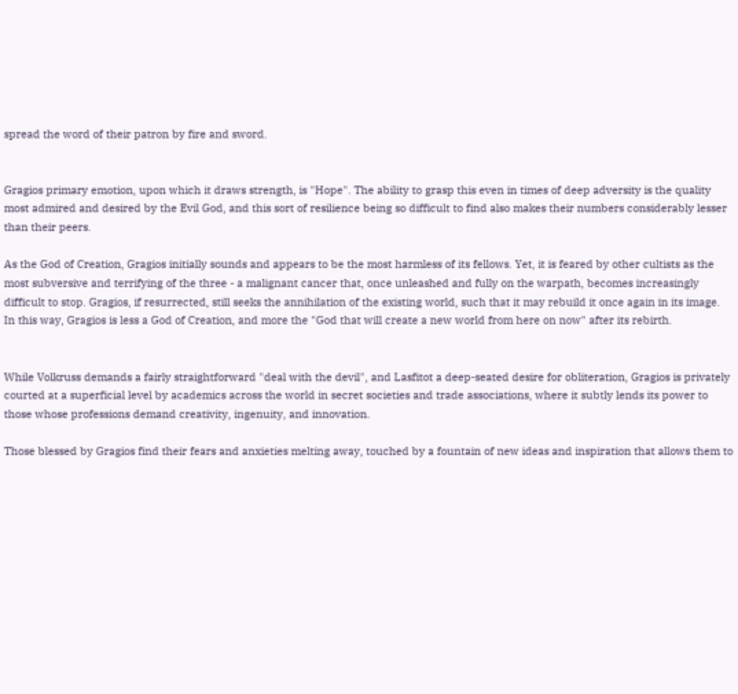spread the word of their patron by fire and sword.


Gragios primary emotion, upon which it draws strength, is "Hope". The ability to grasp this even in times of deep adversity is the quality most admired and desired by the Evil God, and this sort of resilience being so difficult to find also makes their numbers considerably lesser than their peers.

As the God of Creation, Gragios initially sounds and appears to be the most harmless of its fellows. Yet, it is feared by other cultists as the most subversive and terrifying of the three - a malignant cancer that, once unleashed and fully on the warpath, becomes increasingly difficult to stop. Gragios, if resurrected, still seeks the annihilation of the existing world, such that it may rebuild it once again in its image. In this way, Gragios is less a God of Creation, and more the "God that will create a new world from here on now" after its rebirth.


While Volkruss demands a fairly straightforward "deal with the devil", and Lasfitot a deep-seated desire for obliteration, Gragios is privately courted at a superficial level by academics across the world in secret societies and trade associations, where it subtly lends its power to those whose professions demand creativity, ingenuity, and innovation.

Those blessed by Gragios find their fears and anxieties melting away, touched by a fountain of new ideas and inspiration that allows them to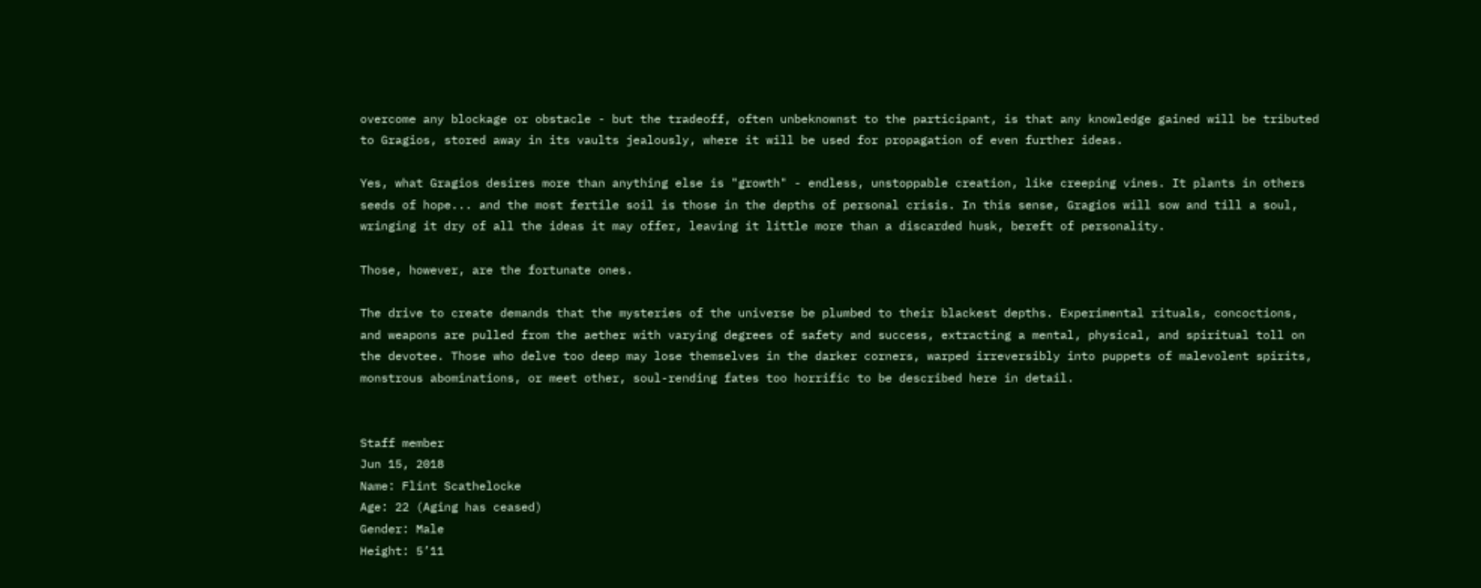overcome any blockage or obstacle - but the tradeoff, often unbeknownst to the participant, is that any knowledge gained will be tributed to Gragios, stored away in its vaults jealously, where it will be used for propagation of even further ideas.

Yes, what Gragios desires more than anything else is "growth" - endless, unstoppable creation, like creeping vines. It plants in others seeds of hope... and the most fertile soil is those in the depths of personal crisis. In this sense, Gragios will sow and till a soul, wringing it dry of all the ideas it may offer, leaving it little more than a discarded husk, bereft of personality.

Those, however, are the fortunate ones.

The drive to create demands that the mysteries of the universe be plumbed to their blackest depths. Experimental rituals, concoctions, and weapons are pulled from the aether with varying degrees of safety and success, extracting a mental, physical, and spiritual toll on the devotee. Those who delve too deep may lose themselves in the darker corners, warped irreversibly into puppets of malevolent spirits, monstrous abominations, or meet other, soul-rending fates too horrific to be described here in detail.


Staff member
Jun 15, 2018
Name: Flint Scathelocke
Age: 22 (Aging has ceased)
Gender: Male
Height: 5’11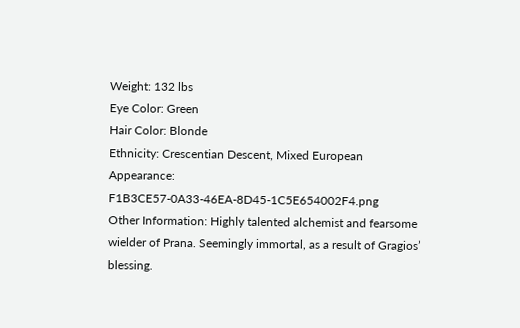Weight: 132 lbs
Eye Color: Green
Hair Color: Blonde
Ethnicity: Crescentian Descent, Mixed European
Appearance: F1B3CE57-0A33-46EA-8D45-1C5E654002F4.png
Other Information: Highly talented alchemist and fearsome wielder of Prana. Seemingly immortal, as a result of Gragios’ blessing.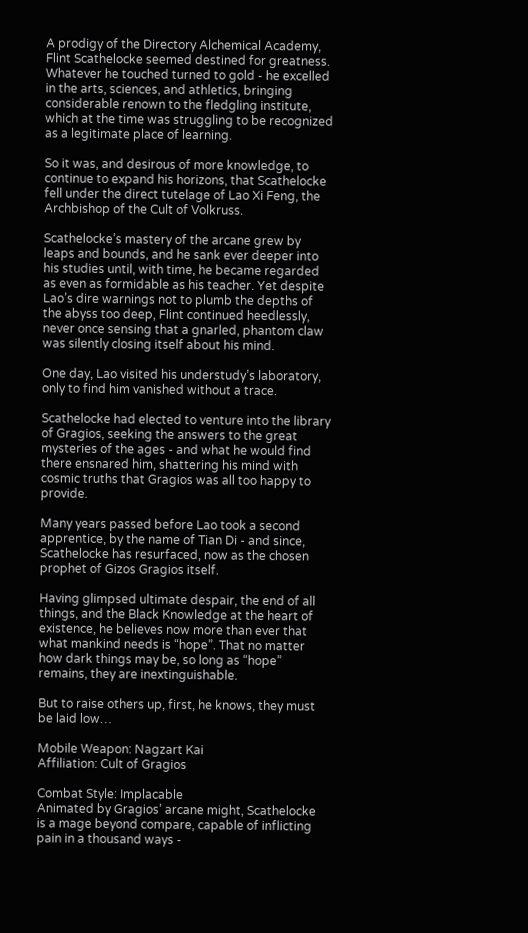A prodigy of the Directory Alchemical Academy, Flint Scathelocke seemed destined for greatness. Whatever he touched turned to gold - he excelled in the arts, sciences, and athletics, bringing considerable renown to the fledgling institute, which at the time was struggling to be recognized as a legitimate place of learning.

So it was, and desirous of more knowledge, to continue to expand his horizons, that Scathelocke fell under the direct tutelage of Lao Xi Feng, the Archbishop of the Cult of Volkruss.

Scathelocke’s mastery of the arcane grew by leaps and bounds, and he sank ever deeper into his studies until, with time, he became regarded as even as formidable as his teacher. Yet despite Lao’s dire warnings not to plumb the depths of the abyss too deep, Flint continued heedlessly, never once sensing that a gnarled, phantom claw was silently closing itself about his mind.

One day, Lao visited his understudy’s laboratory, only to find him vanished without a trace.

Scathelocke had elected to venture into the library of Gragios, seeking the answers to the great mysteries of the ages - and what he would find there ensnared him, shattering his mind with cosmic truths that Gragios was all too happy to provide.

Many years passed before Lao took a second apprentice, by the name of Tian Di - and since, Scathelocke has resurfaced, now as the chosen prophet of Gizos Gragios itself.

Having glimpsed ultimate despair, the end of all things, and the Black Knowledge at the heart of existence, he believes now more than ever that what mankind needs is “hope”. That no matter how dark things may be, so long as “hope” remains, they are inextinguishable.

But to raise others up, first, he knows, they must be laid low…

Mobile Weapon: Nagzart Kai
Affiliation: Cult of Gragios

Combat Style: Implacable
Animated by Gragios’ arcane might, Scathelocke is a mage beyond compare, capable of inflicting pain in a thousand ways -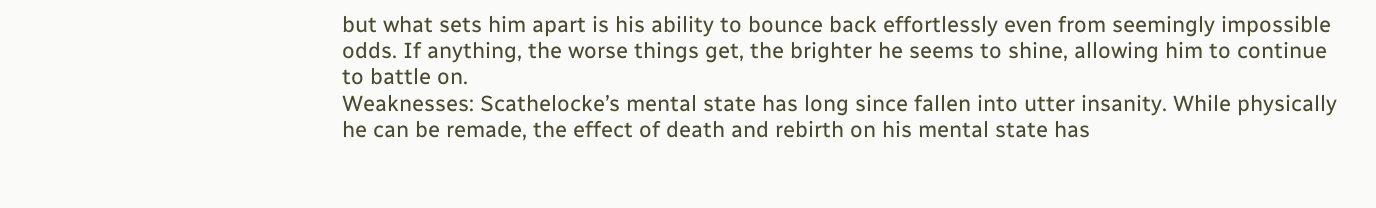but what sets him apart is his ability to bounce back effortlessly even from seemingly impossible odds. If anything, the worse things get, the brighter he seems to shine, allowing him to continue to battle on.
Weaknesses: Scathelocke’s mental state has long since fallen into utter insanity. While physically he can be remade, the effect of death and rebirth on his mental state has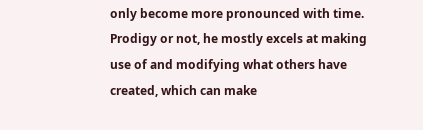only become more pronounced with time. Prodigy or not, he mostly excels at making use of and modifying what others have created, which can make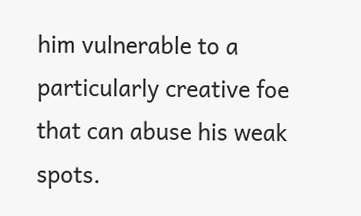him vulnerable to a particularly creative foe that can abuse his weak spots.